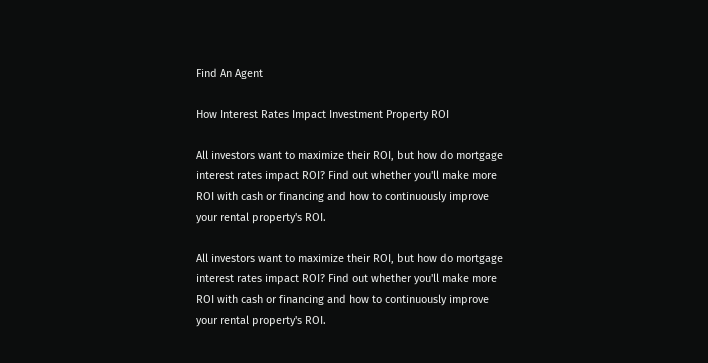Find An Agent

How Interest Rates Impact Investment Property ROI

All investors want to maximize their ROI, but how do mortgage interest rates impact ROI? Find out whether you'll make more ROI with cash or financing and how to continuously improve your rental property's ROI.

All investors want to maximize their ROI, but how do mortgage interest rates impact ROI? Find out whether you'll make more ROI with cash or financing and how to continuously improve your rental property's ROI.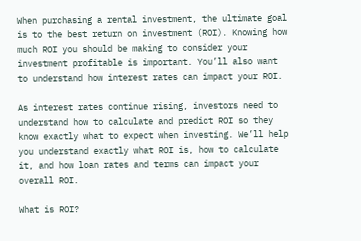When purchasing a rental investment, the ultimate goal is to the best return on investment (ROI). Knowing how much ROI you should be making to consider your investment profitable is important. You’ll also want to understand how interest rates can impact your ROI.

As interest rates continue rising, investors need to understand how to calculate and predict ROI so they know exactly what to expect when investing. We’ll help you understand exactly what ROI is, how to calculate it, and how loan rates and terms can impact your overall ROI.

What is ROI?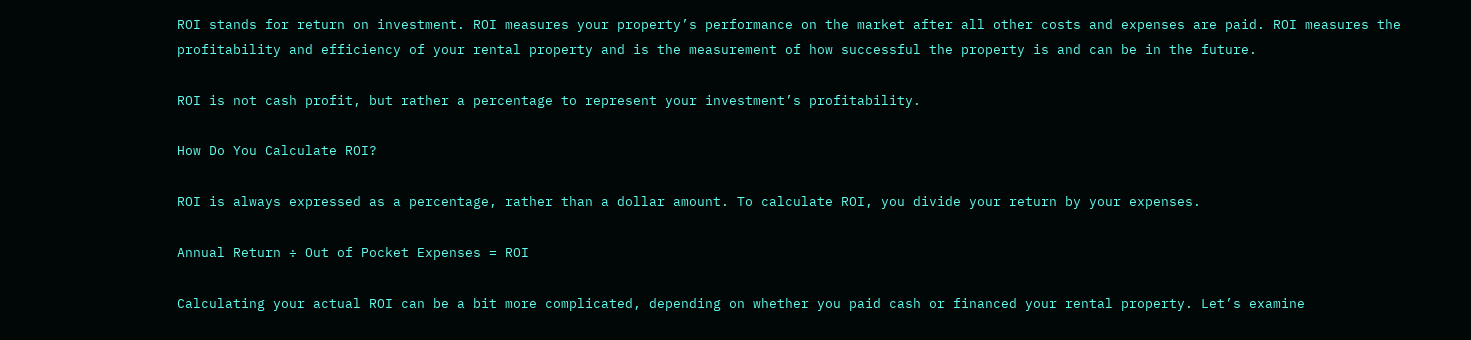ROI stands for return on investment. ROI measures your property’s performance on the market after all other costs and expenses are paid. ROI measures the profitability and efficiency of your rental property and is the measurement of how successful the property is and can be in the future.

ROI is not cash profit, but rather a percentage to represent your investment’s profitability.

How Do You Calculate ROI?

ROI is always expressed as a percentage, rather than a dollar amount. To calculate ROI, you divide your return by your expenses.

Annual Return ÷ Out of Pocket Expenses = ROI

Calculating your actual ROI can be a bit more complicated, depending on whether you paid cash or financed your rental property. Let’s examine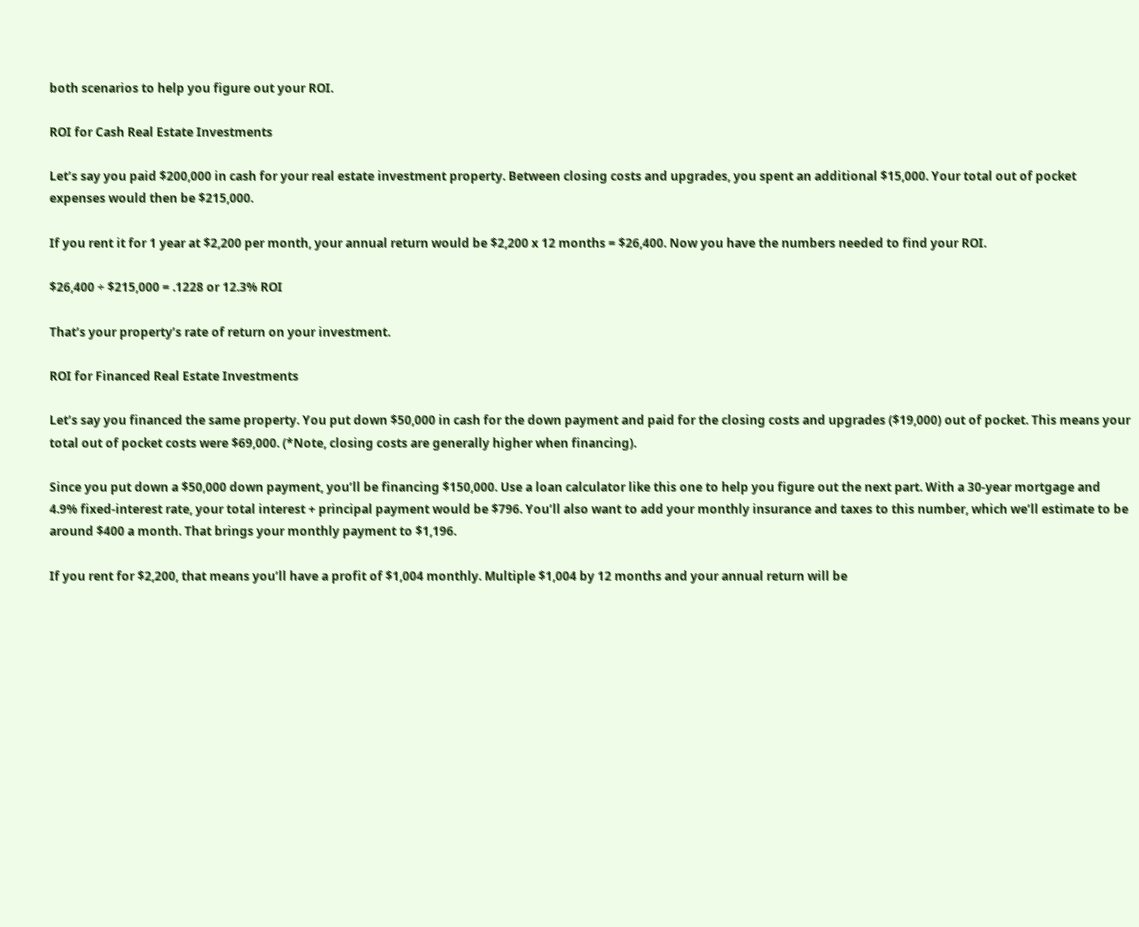both scenarios to help you figure out your ROI.

ROI for Cash Real Estate Investments

Let’s say you paid $200,000 in cash for your real estate investment property. Between closing costs and upgrades, you spent an additional $15,000. Your total out of pocket expenses would then be $215,000.

If you rent it for 1 year at $2,200 per month, your annual return would be $2,200 x 12 months = $26,400. Now you have the numbers needed to find your ROI.

$26,400 ÷ $215,000 = .1228 or 12.3% ROI

That’s your property’s rate of return on your investment.

ROI for Financed Real Estate Investments

Let’s say you financed the same property. You put down $50,000 in cash for the down payment and paid for the closing costs and upgrades ($19,000) out of pocket. This means your total out of pocket costs were $69,000. (*Note, closing costs are generally higher when financing).

Since you put down a $50,000 down payment, you’ll be financing $150,000. Use a loan calculator like this one to help you figure out the next part. With a 30-year mortgage and 4.9% fixed-interest rate, your total interest + principal payment would be $796. You’ll also want to add your monthly insurance and taxes to this number, which we’ll estimate to be around $400 a month. That brings your monthly payment to $1,196.

If you rent for $2,200, that means you’ll have a profit of $1,004 monthly. Multiple $1,004 by 12 months and your annual return will be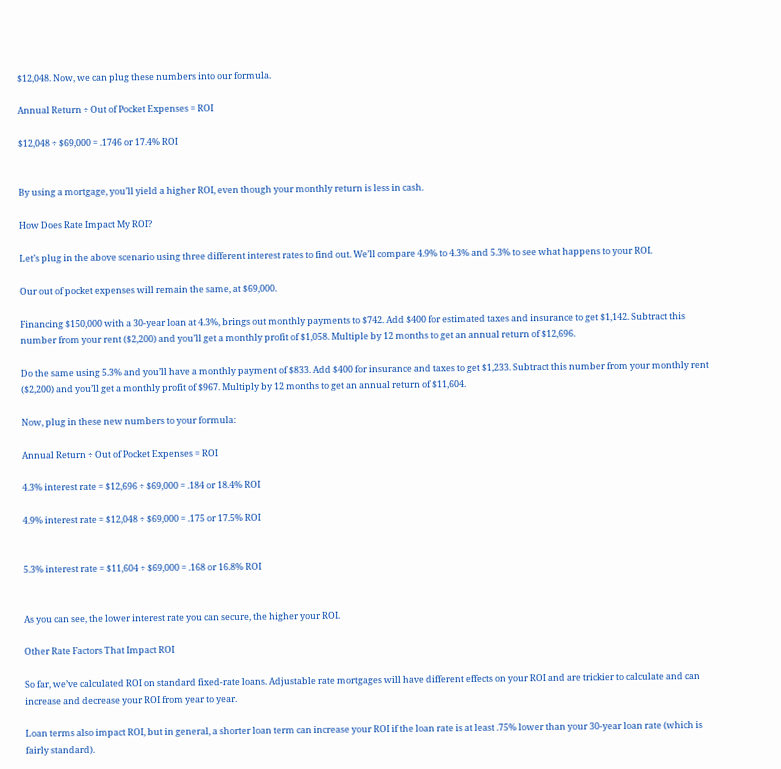$12,048. Now, we can plug these numbers into our formula.

Annual Return ÷ Out of Pocket Expenses = ROI

$12,048 ÷ $69,000 = .1746 or 17.4% ROI


By using a mortgage, you’ll yield a higher ROI, even though your monthly return is less in cash.

How Does Rate Impact My ROI?

Let’s plug in the above scenario using three different interest rates to find out. We’ll compare 4.9% to 4.3% and 5.3% to see what happens to your ROI.

Our out of pocket expenses will remain the same, at $69,000.

Financing $150,000 with a 30-year loan at 4.3%, brings out monthly payments to $742. Add $400 for estimated taxes and insurance to get $1,142. Subtract this number from your rent ($2,200) and you’ll get a monthly profit of $1,058. Multiple by 12 months to get an annual return of $12,696.

Do the same using 5.3% and you’ll have a monthly payment of $833. Add $400 for insurance and taxes to get $1,233. Subtract this number from your monthly rent ($2,200) and you’ll get a monthly profit of $967. Multiply by 12 months to get an annual return of $11,604.

Now, plug in these new numbers to your formula:

Annual Return ÷ Out of Pocket Expenses = ROI

4.3% interest rate = $12,696 ÷ $69,000 = .184 or 18.4% ROI

4.9% interest rate = $12,048 ÷ $69,000 = .175 or 17.5% ROI


5.3% interest rate = $11,604 ÷ $69,000 = .168 or 16.8% ROI


As you can see, the lower interest rate you can secure, the higher your ROI.

Other Rate Factors That Impact ROI

So far, we’ve calculated ROI on standard fixed-rate loans. Adjustable rate mortgages will have different effects on your ROI and are trickier to calculate and can increase and decrease your ROI from year to year.

Loan terms also impact ROI, but in general, a shorter loan term can increase your ROI if the loan rate is at least .75% lower than your 30-year loan rate (which is fairly standard).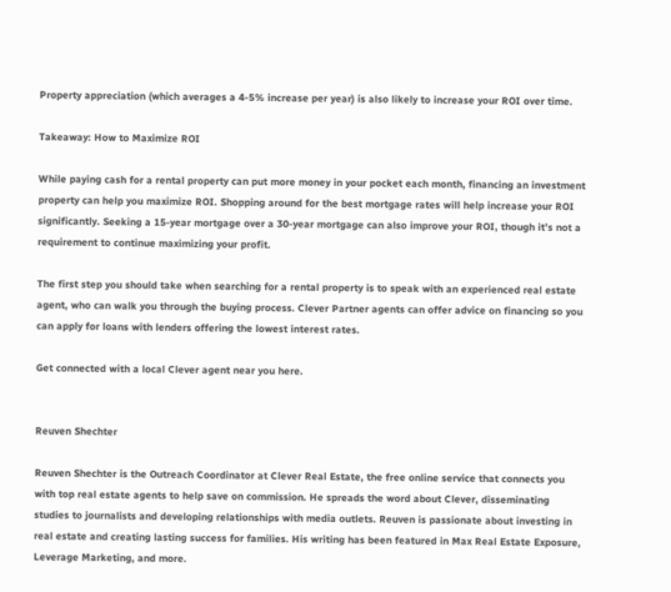Property appreciation (which averages a 4-5% increase per year) is also likely to increase your ROI over time.

Takeaway: How to Maximize ROI

While paying cash for a rental property can put more money in your pocket each month, financing an investment property can help you maximize ROI. Shopping around for the best mortgage rates will help increase your ROI significantly. Seeking a 15-year mortgage over a 30-year mortgage can also improve your ROI, though it’s not a requirement to continue maximizing your profit.

The first step you should take when searching for a rental property is to speak with an experienced real estate agent, who can walk you through the buying process. Clever Partner agents can offer advice on financing so you can apply for loans with lenders offering the lowest interest rates.

Get connected with a local Clever agent near you here.


Reuven Shechter

Reuven Shechter is the Outreach Coordinator at Clever Real Estate, the free online service that connects you with top real estate agents to help save on commission. He spreads the word about Clever, disseminating studies to journalists and developing relationships with media outlets. Reuven is passionate about investing in real estate and creating lasting success for families. His writing has been featured in Max Real Estate Exposure, Leverage Marketing, and more.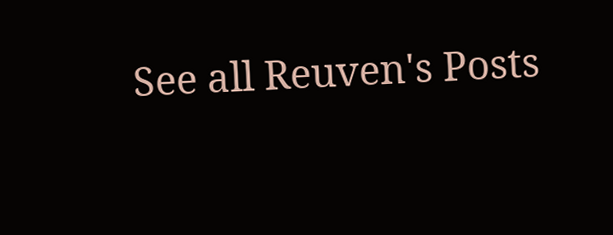See all Reuven's Posts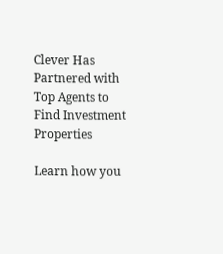Clever Has Partnered with Top Agents to Find Investment Properties

Learn how you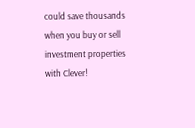could save thousands when you buy or sell investment properties with Clever!